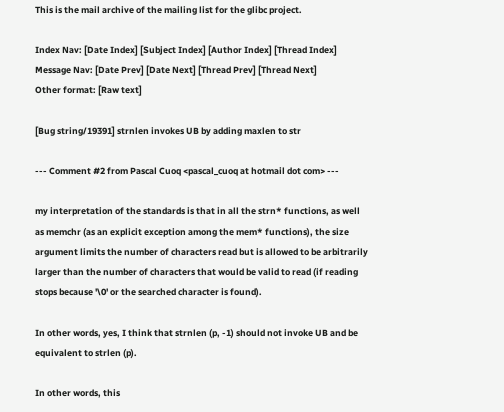This is the mail archive of the mailing list for the glibc project.

Index Nav: [Date Index] [Subject Index] [Author Index] [Thread Index]
Message Nav: [Date Prev] [Date Next] [Thread Prev] [Thread Next]
Other format: [Raw text]

[Bug string/19391] strnlen invokes UB by adding maxlen to str

--- Comment #2 from Pascal Cuoq <pascal_cuoq at hotmail dot com> ---

my interpretation of the standards is that in all the strn* functions, as well
as memchr (as an explicit exception among the mem* functions), the size
argument limits the number of characters read but is allowed to be arbitrarily
larger than the number of characters that would be valid to read (if reading
stops because '\0' or the searched character is found).

In other words, yes, I think that strnlen (p, -1) should not invoke UB and be
equivalent to strlen (p).

In other words, this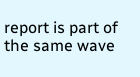report is part of the same wave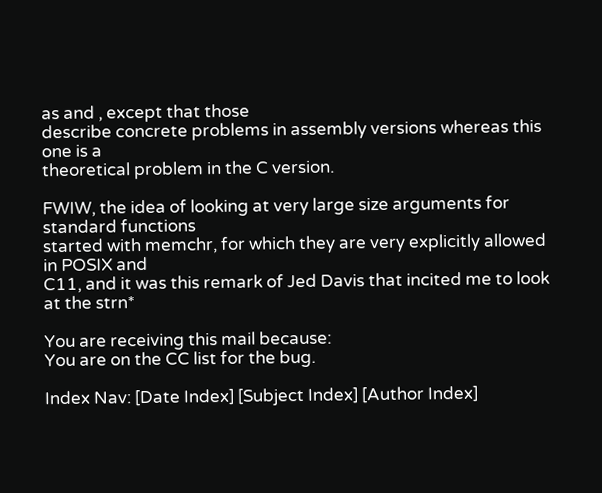as and , except that those
describe concrete problems in assembly versions whereas this one is a
theoretical problem in the C version.

FWIW, the idea of looking at very large size arguments for standard functions
started with memchr, for which they are very explicitly allowed in POSIX and
C11, and it was this remark of Jed Davis that incited me to look at the strn*

You are receiving this mail because:
You are on the CC list for the bug.

Index Nav: [Date Index] [Subject Index] [Author Index]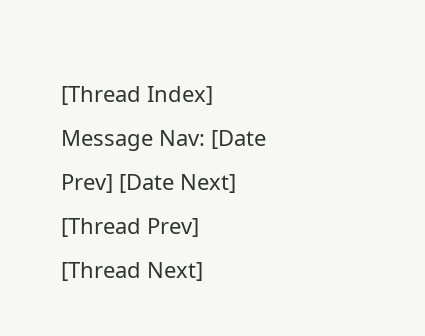[Thread Index]
Message Nav: [Date Prev] [Date Next] [Thread Prev] [Thread Next]